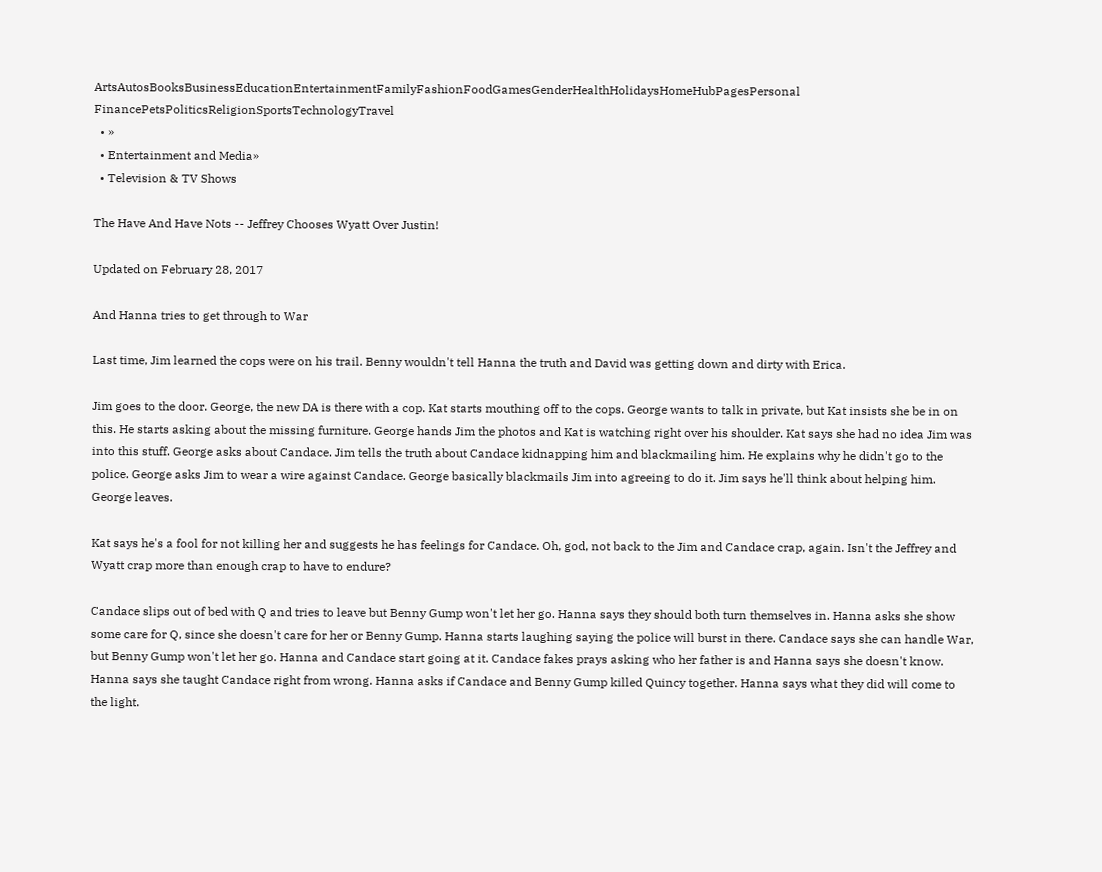ArtsAutosBooksBusinessEducationEntertainmentFamilyFashionFoodGamesGenderHealthHolidaysHomeHubPagesPersonal FinancePetsPoliticsReligionSportsTechnologyTravel
  • »
  • Entertainment and Media»
  • Television & TV Shows

The Have And Have Nots -- Jeffrey Chooses Wyatt Over Justin!

Updated on February 28, 2017

And Hanna tries to get through to War

Last time, Jim learned the cops were on his trail. Benny wouldn't tell Hanna the truth and David was getting down and dirty with Erica.

Jim goes to the door. George, the new DA is there with a cop. Kat starts mouthing off to the cops. George wants to talk in private, but Kat insists she be in on this. He starts asking about the missing furniture. George hands Jim the photos and Kat is watching right over his shoulder. Kat says she had no idea Jim was into this stuff. George asks about Candace. Jim tells the truth about Candace kidnapping him and blackmailing him. He explains why he didn't go to the police. George asks Jim to wear a wire against Candace. George basically blackmails Jim into agreeing to do it. Jim says he'll think about helping him. George leaves.

Kat says he's a fool for not killing her and suggests he has feelings for Candace. Oh, god, not back to the Jim and Candace crap, again. Isn't the Jeffrey and Wyatt crap more than enough crap to have to endure?

Candace slips out of bed with Q and tries to leave but Benny Gump won't let her go. Hanna says they should both turn themselves in. Hanna asks she show some care for Q, since she doesn't care for her or Benny Gump. Hanna starts laughing saying the police will burst in there. Candace says she can handle War, but Benny Gump won't let her go. Hanna and Candace start going at it. Candace fakes prays asking who her father is and Hanna says she doesn't know. Hanna says she taught Candace right from wrong. Hanna asks if Candace and Benny Gump killed Quincy together. Hanna says what they did will come to the light.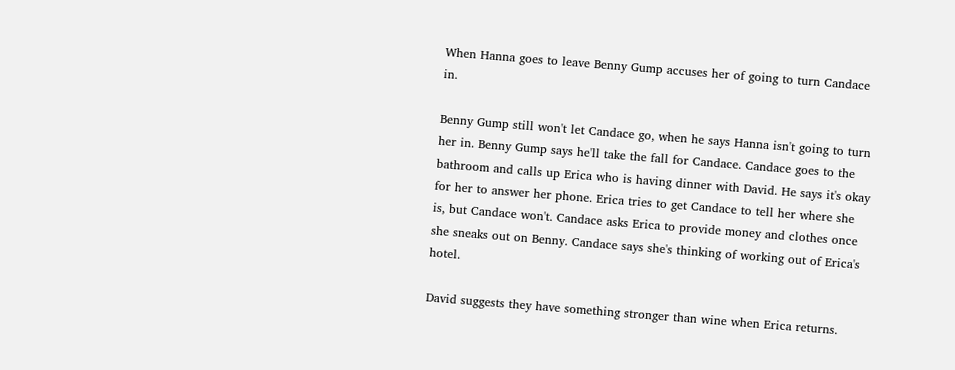When Hanna goes to leave Benny Gump accuses her of going to turn Candace in.

Benny Gump still won't let Candace go, when he says Hanna isn't going to turn her in. Benny Gump says he'll take the fall for Candace. Candace goes to the bathroom and calls up Erica who is having dinner with David. He says it's okay for her to answer her phone. Erica tries to get Candace to tell her where she is, but Candace won't. Candace asks Erica to provide money and clothes once she sneaks out on Benny. Candace says she's thinking of working out of Erica's hotel.

David suggests they have something stronger than wine when Erica returns.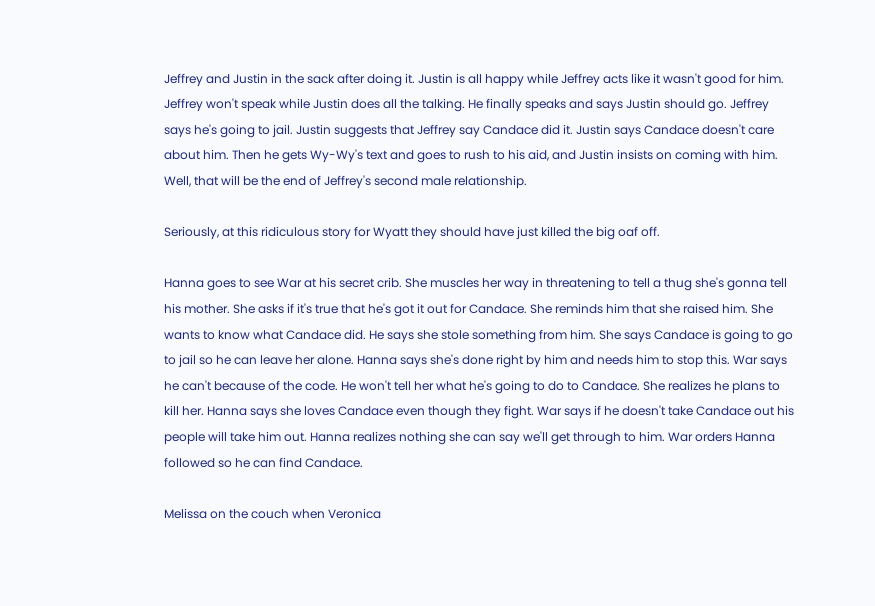Jeffrey and Justin in the sack after doing it. Justin is all happy while Jeffrey acts like it wasn't good for him. Jeffrey won't speak while Justin does all the talking. He finally speaks and says Justin should go. Jeffrey says he's going to jail. Justin suggests that Jeffrey say Candace did it. Justin says Candace doesn't care about him. Then he gets Wy-Wy's text and goes to rush to his aid, and Justin insists on coming with him. Well, that will be the end of Jeffrey's second male relationship.

Seriously, at this ridiculous story for Wyatt they should have just killed the big oaf off.

Hanna goes to see War at his secret crib. She muscles her way in threatening to tell a thug she's gonna tell his mother. She asks if it's true that he's got it out for Candace. She reminds him that she raised him. She wants to know what Candace did. He says she stole something from him. She says Candace is going to go to jail so he can leave her alone. Hanna says she's done right by him and needs him to stop this. War says he can't because of the code. He won't tell her what he's going to do to Candace. She realizes he plans to kill her. Hanna says she loves Candace even though they fight. War says if he doesn't take Candace out his people will take him out. Hanna realizes nothing she can say we'll get through to him. War orders Hanna followed so he can find Candace.

Melissa on the couch when Veronica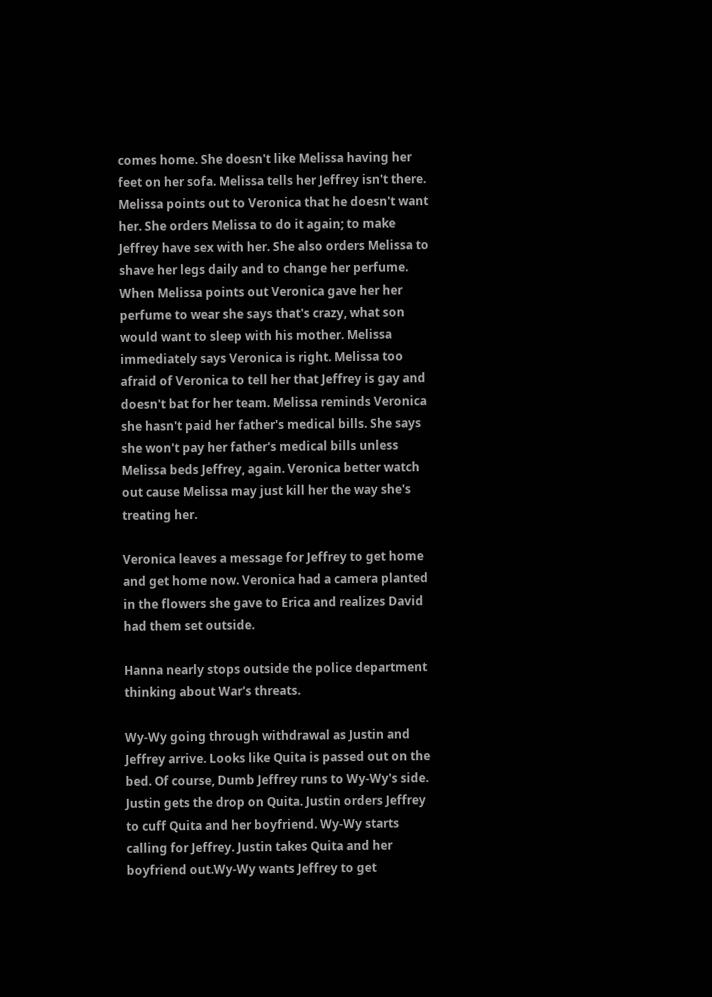comes home. She doesn't like Melissa having her feet on her sofa. Melissa tells her Jeffrey isn't there. Melissa points out to Veronica that he doesn't want her. She orders Melissa to do it again; to make Jeffrey have sex with her. She also orders Melissa to shave her legs daily and to change her perfume. When Melissa points out Veronica gave her her perfume to wear she says that's crazy, what son would want to sleep with his mother. Melissa immediately says Veronica is right. Melissa too afraid of Veronica to tell her that Jeffrey is gay and doesn't bat for her team. Melissa reminds Veronica she hasn't paid her father's medical bills. She says she won't pay her father's medical bills unless Melissa beds Jeffrey, again. Veronica better watch out cause Melissa may just kill her the way she's treating her.

Veronica leaves a message for Jeffrey to get home and get home now. Veronica had a camera planted in the flowers she gave to Erica and realizes David had them set outside.

Hanna nearly stops outside the police department thinking about War's threats.

Wy-Wy going through withdrawal as Justin and Jeffrey arrive. Looks like Quita is passed out on the bed. Of course, Dumb Jeffrey runs to Wy-Wy's side. Justin gets the drop on Quita. Justin orders Jeffrey to cuff Quita and her boyfriend. Wy-Wy starts calling for Jeffrey. Justin takes Quita and her boyfriend out.Wy-Wy wants Jeffrey to get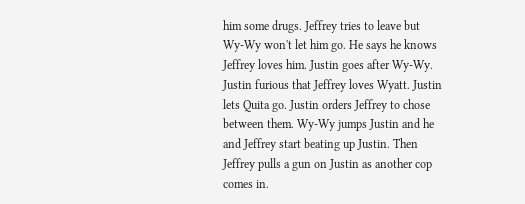him some drugs. Jeffrey tries to leave but Wy-Wy won't let him go. He says he knows Jeffrey loves him. Justin goes after Wy-Wy. Justin furious that Jeffrey loves Wyatt. Justin lets Quita go. Justin orders Jeffrey to chose between them. Wy-Wy jumps Justin and he and Jeffrey start beating up Justin. Then Jeffrey pulls a gun on Justin as another cop comes in.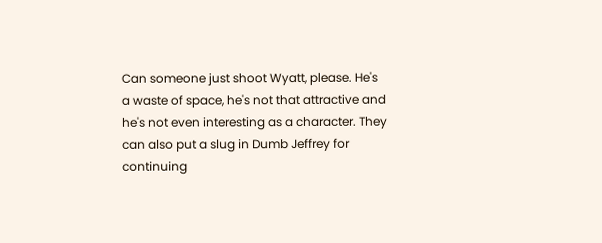Can someone just shoot Wyatt, please. He's a waste of space, he's not that attractive and he's not even interesting as a character. They can also put a slug in Dumb Jeffrey for continuing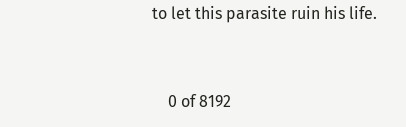to let this parasite ruin his life.


    0 of 8192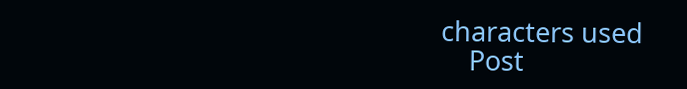characters used
    Post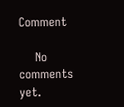Comment

    No comments yet.